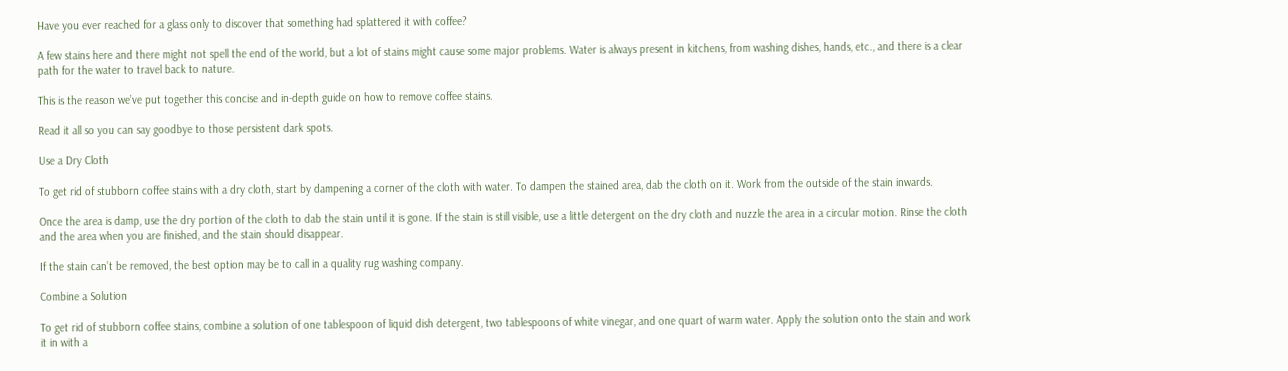Have you ever reached for a glass only to discover that something had splattered it with coffee?

A few stains here and there might not spell the end of the world, but a lot of stains might cause some major problems. Water is always present in kitchens, from washing dishes, hands, etc., and there is a clear path for the water to travel back to nature.

This is the reason we’ve put together this concise and in-depth guide on how to remove coffee stains.

Read it all so you can say goodbye to those persistent dark spots.

Use a Dry Cloth

To get rid of stubborn coffee stains with a dry cloth, start by dampening a corner of the cloth with water. To dampen the stained area, dab the cloth on it. Work from the outside of the stain inwards.

Once the area is damp, use the dry portion of the cloth to dab the stain until it is gone. If the stain is still visible, use a little detergent on the dry cloth and nuzzle the area in a circular motion. Rinse the cloth and the area when you are finished, and the stain should disappear.

If the stain can’t be removed, the best option may be to call in a quality rug washing company.

Combine a Solution

To get rid of stubborn coffee stains, combine a solution of one tablespoon of liquid dish detergent, two tablespoons of white vinegar, and one quart of warm water. Apply the solution onto the stain and work it in with a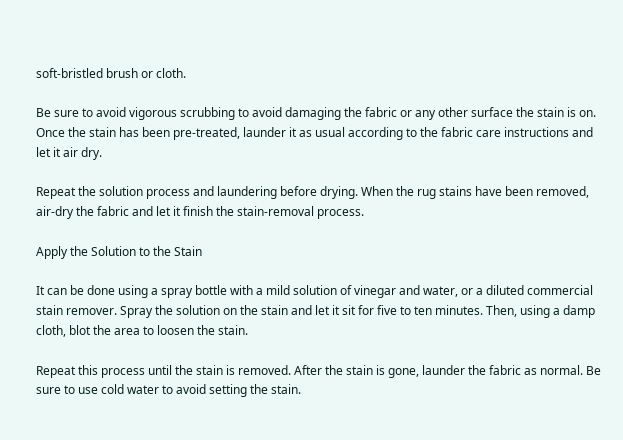soft-bristled brush or cloth.

Be sure to avoid vigorous scrubbing to avoid damaging the fabric or any other surface the stain is on. Once the stain has been pre-treated, launder it as usual according to the fabric care instructions and let it air dry.

Repeat the solution process and laundering before drying. When the rug stains have been removed, air-dry the fabric and let it finish the stain-removal process.

Apply the Solution to the Stain

It can be done using a spray bottle with a mild solution of vinegar and water, or a diluted commercial stain remover. Spray the solution on the stain and let it sit for five to ten minutes. Then, using a damp cloth, blot the area to loosen the stain.

Repeat this process until the stain is removed. After the stain is gone, launder the fabric as normal. Be sure to use cold water to avoid setting the stain.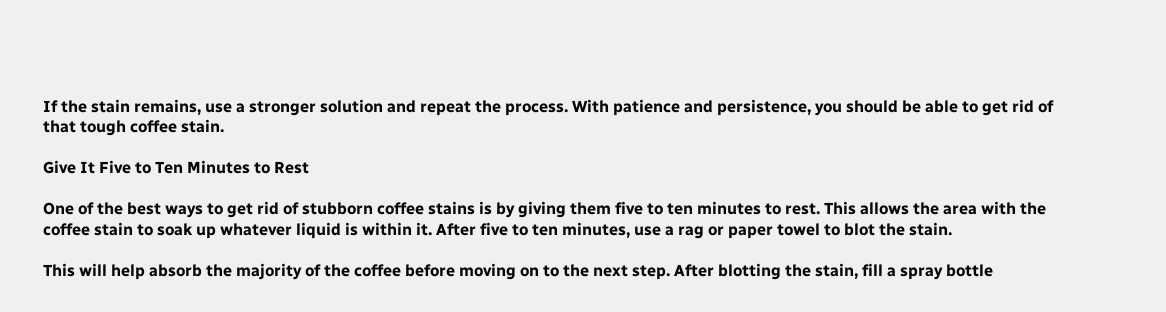If the stain remains, use a stronger solution and repeat the process. With patience and persistence, you should be able to get rid of that tough coffee stain.

Give It Five to Ten Minutes to Rest

One of the best ways to get rid of stubborn coffee stains is by giving them five to ten minutes to rest. This allows the area with the coffee stain to soak up whatever liquid is within it. After five to ten minutes, use a rag or paper towel to blot the stain.

This will help absorb the majority of the coffee before moving on to the next step. After blotting the stain, fill a spray bottle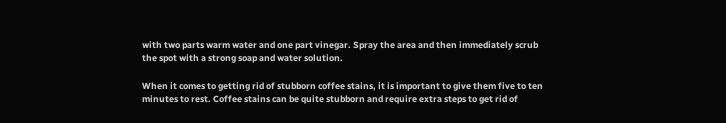with two parts warm water and one part vinegar. Spray the area and then immediately scrub the spot with a strong soap and water solution.

When it comes to getting rid of stubborn coffee stains, it is important to give them five to ten minutes to rest. Coffee stains can be quite stubborn and require extra steps to get rid of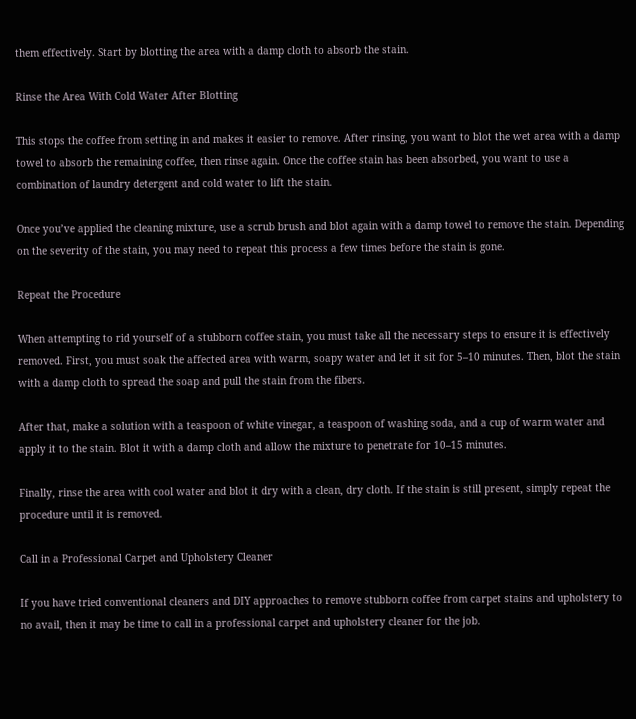them effectively. Start by blotting the area with a damp cloth to absorb the stain.

Rinse the Area With Cold Water After Blotting

This stops the coffee from setting in and makes it easier to remove. After rinsing, you want to blot the wet area with a damp towel to absorb the remaining coffee, then rinse again. Once the coffee stain has been absorbed, you want to use a combination of laundry detergent and cold water to lift the stain.

Once you’ve applied the cleaning mixture, use a scrub brush and blot again with a damp towel to remove the stain. Depending on the severity of the stain, you may need to repeat this process a few times before the stain is gone.

Repeat the Procedure

When attempting to rid yourself of a stubborn coffee stain, you must take all the necessary steps to ensure it is effectively removed. First, you must soak the affected area with warm, soapy water and let it sit for 5–10 minutes. Then, blot the stain with a damp cloth to spread the soap and pull the stain from the fibers.

After that, make a solution with a teaspoon of white vinegar, a teaspoon of washing soda, and a cup of warm water and apply it to the stain. Blot it with a damp cloth and allow the mixture to penetrate for 10–15 minutes.

Finally, rinse the area with cool water and blot it dry with a clean, dry cloth. If the stain is still present, simply repeat the procedure until it is removed.

Call in a Professional Carpet and Upholstery Cleaner

If you have tried conventional cleaners and DIY approaches to remove stubborn coffee from carpet stains and upholstery to no avail, then it may be time to call in a professional carpet and upholstery cleaner for the job.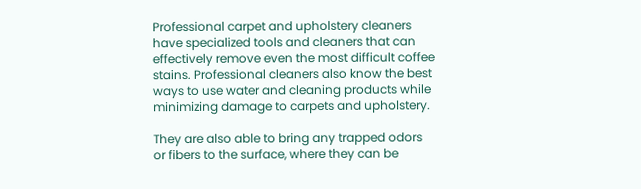Professional carpet and upholstery cleaners have specialized tools and cleaners that can effectively remove even the most difficult coffee stains. Professional cleaners also know the best ways to use water and cleaning products while minimizing damage to carpets and upholstery.

They are also able to bring any trapped odors or fibers to the surface, where they can be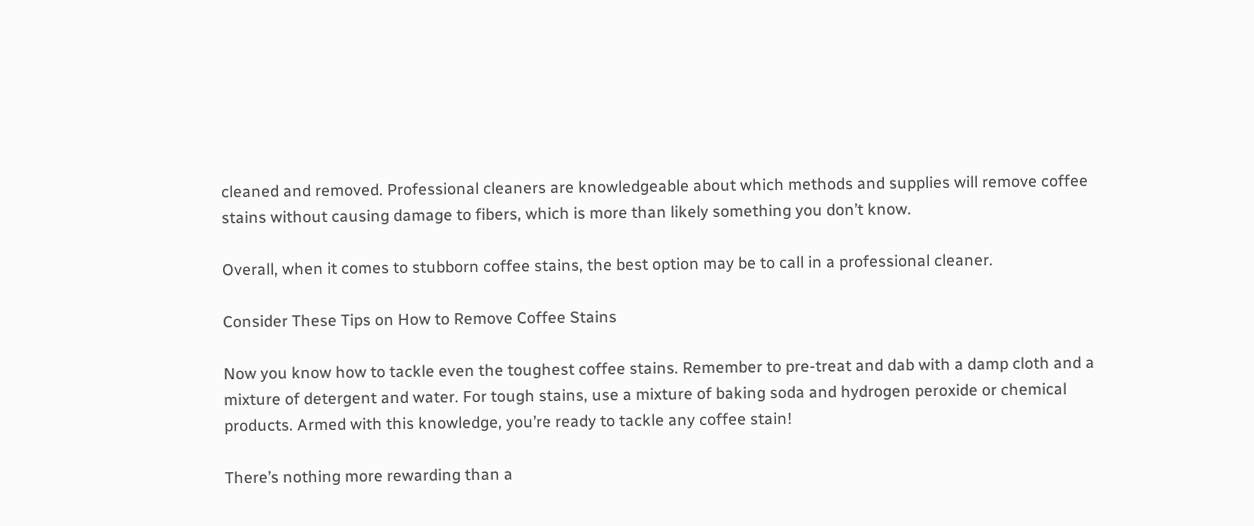cleaned and removed. Professional cleaners are knowledgeable about which methods and supplies will remove coffee stains without causing damage to fibers, which is more than likely something you don’t know.

Overall, when it comes to stubborn coffee stains, the best option may be to call in a professional cleaner.

Consider These Tips on How to Remove Coffee Stains

Now you know how to tackle even the toughest coffee stains. Remember to pre-treat and dab with a damp cloth and a mixture of detergent and water. For tough stains, use a mixture of baking soda and hydrogen peroxide or chemical products. Armed with this knowledge, you’re ready to tackle any coffee stain!

There’s nothing more rewarding than a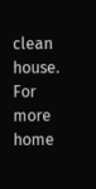clean house. For more home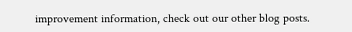improvement information, check out our other blog posts.